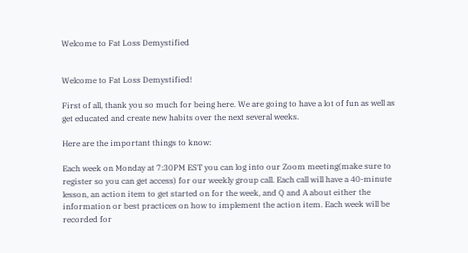Welcome to Fat Loss Demystified


Welcome to Fat Loss Demystified!

First of all, thank you so much for being here. We are going to have a lot of fun as well as get educated and create new habits over the next several weeks.

Here are the important things to know:

Each week on Monday at 7:30PM EST you can log into our Zoom meeting(make sure to register so you can get access) for our weekly group call. Each call will have a 40-minute lesson, an action item to get started on for the week, and Q and A about either the information or best practices on how to implement the action item. Each week will be recorded for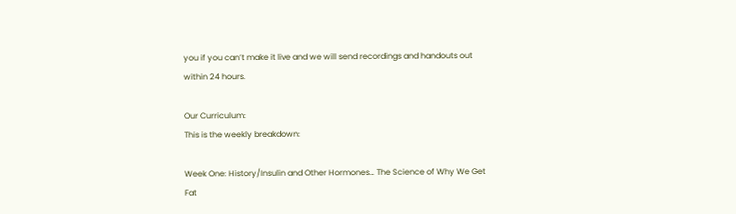you if you can’t make it live and we will send recordings and handouts out within 24 hours.

Our Curriculum:
This is the weekly breakdown:

Week One: History/Insulin and Other Hormones… The Science of Why We Get Fat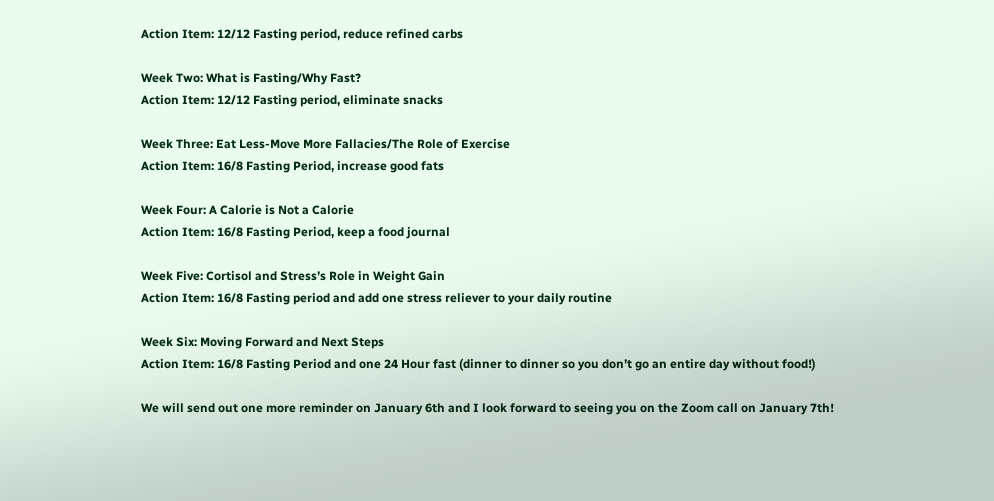Action Item: 12/12 Fasting period, reduce refined carbs

Week Two: What is Fasting/Why Fast?
Action Item: 12/12 Fasting period, eliminate snacks

Week Three: Eat Less-Move More Fallacies/The Role of Exercise
Action Item: 16/8 Fasting Period, increase good fats

Week Four: A Calorie is Not a Calorie
Action Item: 16/8 Fasting Period, keep a food journal

Week Five: Cortisol and Stress’s Role in Weight Gain
Action Item: 16/8 Fasting period and add one stress reliever to your daily routine

Week Six: Moving Forward and Next Steps
Action Item: 16/8 Fasting Period and one 24 Hour fast (dinner to dinner so you don’t go an entire day without food!)

We will send out one more reminder on January 6th and I look forward to seeing you on the Zoom call on January 7th!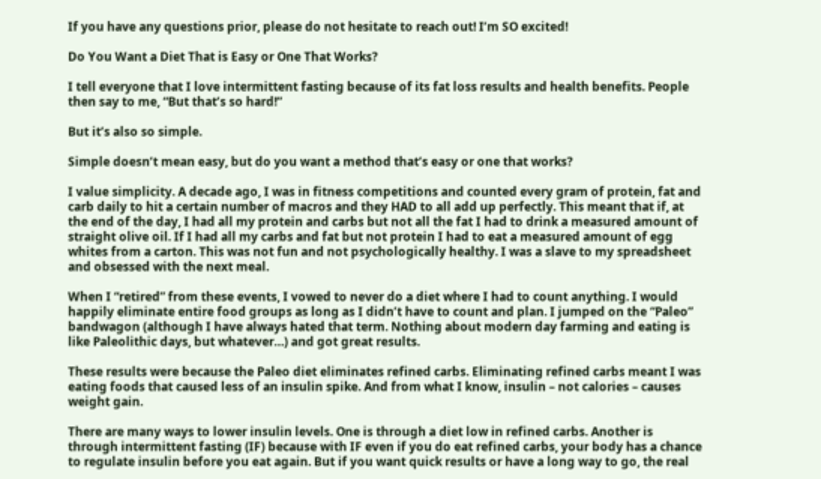If you have any questions prior, please do not hesitate to reach out! I’m SO excited!

Do You Want a Diet That is Easy or One That Works?

I tell everyone that I love intermittent fasting because of its fat loss results and health benefits. People then say to me, “But that’s so hard!”

But it’s also so simple.

Simple doesn’t mean easy, but do you want a method that’s easy or one that works?

I value simplicity. A decade ago, I was in fitness competitions and counted every gram of protein, fat and carb daily to hit a certain number of macros and they HAD to all add up perfectly. This meant that if, at the end of the day, I had all my protein and carbs but not all the fat I had to drink a measured amount of straight olive oil. If I had all my carbs and fat but not protein I had to eat a measured amount of egg whites from a carton. This was not fun and not psychologically healthy. I was a slave to my spreadsheet and obsessed with the next meal.

When I “retired” from these events, I vowed to never do a diet where I had to count anything. I would happily eliminate entire food groups as long as I didn’t have to count and plan. I jumped on the “Paleo” bandwagon (although I have always hated that term. Nothing about modern day farming and eating is like Paleolithic days, but whatever…) and got great results.

These results were because the Paleo diet eliminates refined carbs. Eliminating refined carbs meant I was eating foods that caused less of an insulin spike. And from what I know, insulin – not calories – causes weight gain.

There are many ways to lower insulin levels. One is through a diet low in refined carbs. Another is through intermittent fasting (IF) because with IF even if you do eat refined carbs, your body has a chance to regulate insulin before you eat again. But if you want quick results or have a long way to go, the real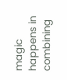magic happens in combining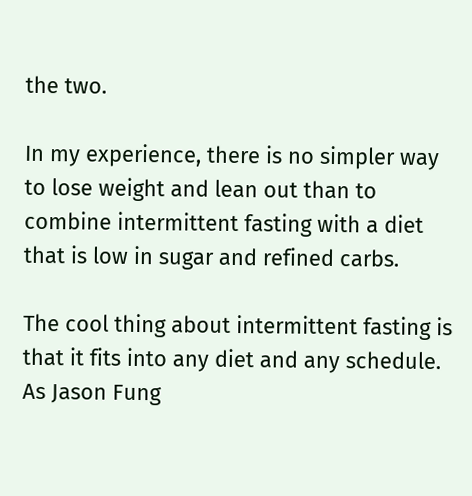the two.

In my experience, there is no simpler way to lose weight and lean out than to combine intermittent fasting with a diet that is low in sugar and refined carbs.

The cool thing about intermittent fasting is that it fits into any diet and any schedule. As Jason Fung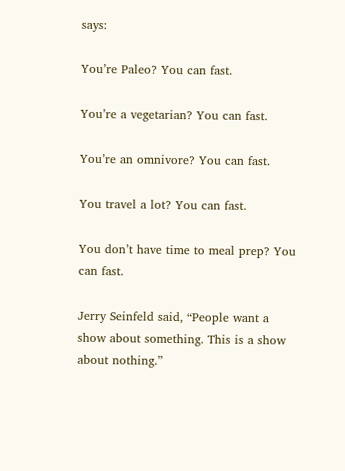says:

You’re Paleo? You can fast.

You’re a vegetarian? You can fast.

You’re an omnivore? You can fast.

You travel a lot? You can fast.

You don’t have time to meal prep? You can fast.

Jerry Seinfeld said, “People want a show about something. This is a show about nothing.”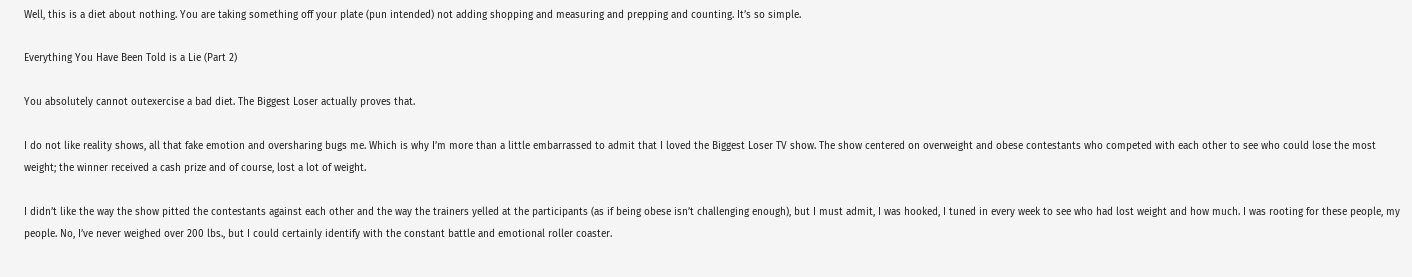Well, this is a diet about nothing. You are taking something off your plate (pun intended) not adding shopping and measuring and prepping and counting. It’s so simple.

Everything You Have Been Told is a Lie (Part 2)

You absolutely cannot outexercise a bad diet. The Biggest Loser actually proves that.

I do not like reality shows, all that fake emotion and oversharing bugs me. Which is why I’m more than a little embarrassed to admit that I loved the Biggest Loser TV show. The show centered on overweight and obese contestants who competed with each other to see who could lose the most weight; the winner received a cash prize and of course, lost a lot of weight.

I didn’t like the way the show pitted the contestants against each other and the way the trainers yelled at the participants (as if being obese isn’t challenging enough), but I must admit, I was hooked, I tuned in every week to see who had lost weight and how much. I was rooting for these people, my people. No, I’ve never weighed over 200 lbs., but I could certainly identify with the constant battle and emotional roller coaster.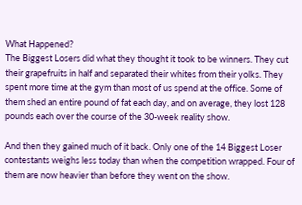What Happened?
The Biggest Losers did what they thought it took to be winners. They cut their grapefruits in half and separated their whites from their yolks. They spent more time at the gym than most of us spend at the office. Some of them shed an entire pound of fat each day, and on average, they lost 128 pounds each over the course of the 30-week reality show.

And then they gained much of it back. Only one of the 14 Biggest Loser contestants weighs less today than when the competition wrapped. Four of them are now heavier than before they went on the show.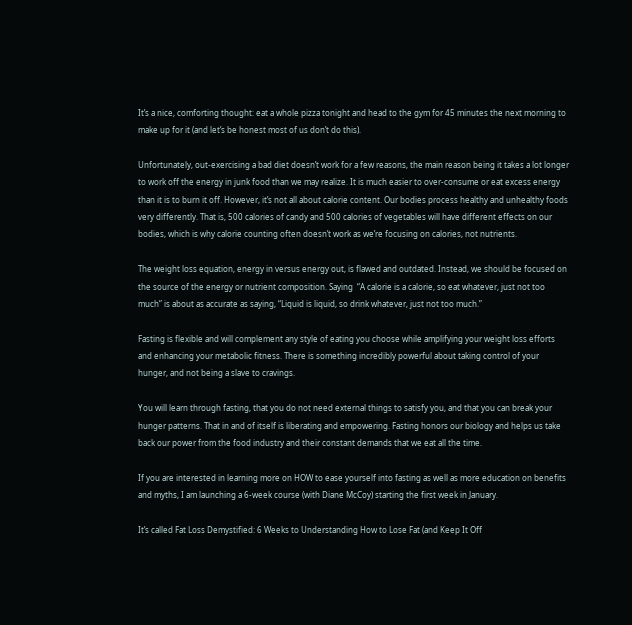It’s a nice, comforting thought: eat a whole pizza tonight and head to the gym for 45 minutes the next morning to make up for it (and let’s be honest most of us don’t do this).

Unfortunately, out-exercising a bad diet doesn’t work for a few reasons, the main reason being it takes a lot longer to work off the energy in junk food than we may realize. It is much easier to over-consume or eat excess energy than it is to burn it off. However, it’s not all about calorie content. Our bodies process healthy and unhealthy foods very differently. That is, 500 calories of candy and 500 calories of vegetables will have different effects on our bodies, which is why calorie counting often doesn’t work as we’re focusing on calories, not nutrients.

The weight loss equation, energy in versus energy out, is flawed and outdated. Instead, we should be focused on the source of the energy or nutrient composition. Saying  “A calorie is a calorie, so eat whatever, just not too much” is about as accurate as saying, “Liquid is liquid, so drink whatever, just not too much.”

Fasting is flexible and will complement any style of eating you choose while amplifying your weight loss efforts and enhancing your metabolic fitness. There is something incredibly powerful about taking control of your hunger, and not being a slave to cravings.

You will learn through fasting, that you do not need external things to satisfy you, and that you can break your hunger patterns. That in and of itself is liberating and empowering. Fasting honors our biology and helps us take back our power from the food industry and their constant demands that we eat all the time.

If you are interested in learning more on HOW to ease yourself into fasting as well as more education on benefits and myths, I am launching a 6-week course (with Diane McCoy) starting the first week in January.

It’s called Fat Loss Demystified: 6 Weeks to Understanding How to Lose Fat (and Keep It Off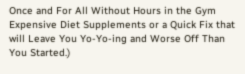Once and For All Without Hours in the Gym Expensive Diet Supplements or a Quick Fix that will Leave You Yo-Yo-ing and Worse Off Than You Started.)